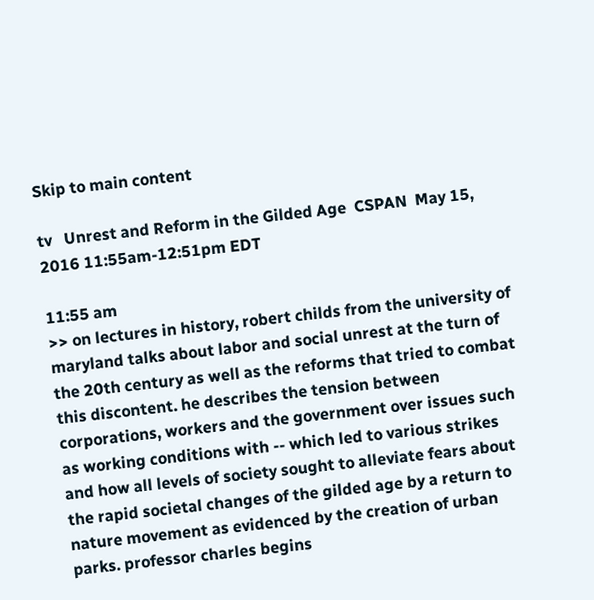Skip to main content

tv   Unrest and Reform in the Gilded Age  CSPAN  May 15, 2016 11:55am-12:51pm EDT

11:55 am
>> on lectures in history, robert childs from the university of maryland talks about labor and social unrest at the turn of the 20th century as well as the reforms that tried to combat this discontent. he describes the tension between corporations, workers and the government over issues such as working conditions with -- which led to various strikes and how all levels of society sought to alleviate fears about the rapid societal changes of the gilded age by a return to nature movement as evidenced by the creation of urban parks. professor charles begins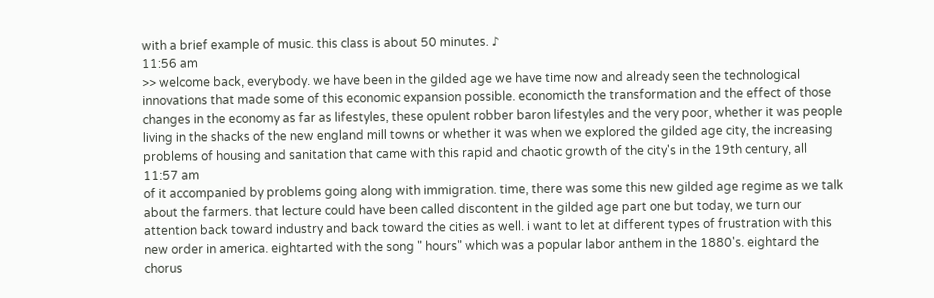with a brief example of music. this class is about 50 minutes. ♪
11:56 am
>> welcome back, everybody. we have been in the gilded age we have time now and already seen the technological innovations that made some of this economic expansion possible. economicth the transformation and the effect of those changes in the economy as far as lifestyles, these opulent robber baron lifestyles and the very poor, whether it was people living in the shacks of the new england mill towns or whether it was when we explored the gilded age city, the increasing problems of housing and sanitation that came with this rapid and chaotic growth of the city's in the 19th century, all
11:57 am
of it accompanied by problems going along with immigration. time, there was some this new gilded age regime as we talk about the farmers. that lecture could have been called discontent in the gilded age part one but today, we turn our attention back toward industry and back toward the cities as well. i want to let at different types of frustration with this new order in america. eightarted with the song " hours" which was a popular labor anthem in the 1880's. eightard the chorus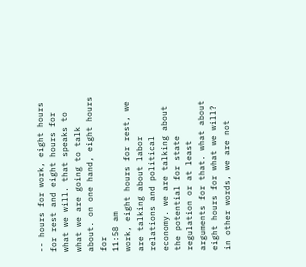-- hours for work, eight hours for rest and eight hours for what we will. that speaks to what we are going to talk about. on one hand, eight hours for
11:58 am
work, eight hours for rest, we are talking about labor relations and political economy. we are talking about the potential for state regulation or at least arguments for that. what about eight hours for what we will? in other words, we are not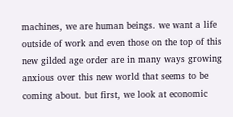machines, we are human beings. we want a life outside of work and even those on the top of this new gilded age order are in many ways growing anxious over this new world that seems to be coming about. but first, we look at economic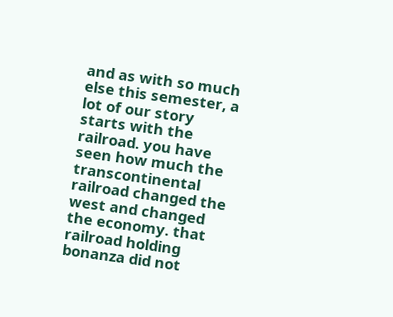and as with so much else this semester, a lot of our story starts with the railroad. you have seen how much the transcontinental railroad changed the west and changed the economy. that railroad holding bonanza did not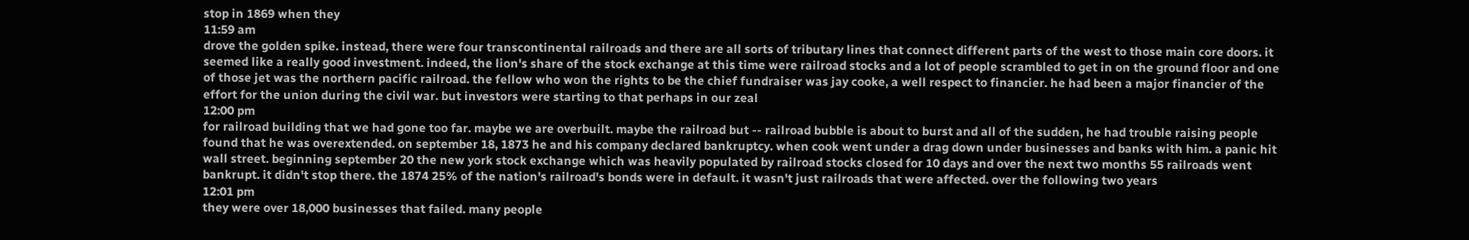stop in 1869 when they
11:59 am
drove the golden spike. instead, there were four transcontinental railroads and there are all sorts of tributary lines that connect different parts of the west to those main core doors. it seemed like a really good investment. indeed, the lion's share of the stock exchange at this time were railroad stocks and a lot of people scrambled to get in on the ground floor and one of those jet was the northern pacific railroad. the fellow who won the rights to be the chief fundraiser was jay cooke, a well respect to financier. he had been a major financier of the effort for the union during the civil war. but investors were starting to that perhaps in our zeal
12:00 pm
for railroad building that we had gone too far. maybe we are overbuilt. maybe the railroad but -- railroad bubble is about to burst and all of the sudden, he had trouble raising people found that he was overextended. on september 18, 1873 he and his company declared bankruptcy. when cook went under a drag down under businesses and banks with him. a panic hit wall street. beginning september 20 the new york stock exchange which was heavily populated by railroad stocks closed for 10 days and over the next two months 55 railroads went bankrupt. it didn't stop there. the 1874 25% of the nation's railroad's bonds were in default. it wasn't just railroads that were affected. over the following two years
12:01 pm
they were over 18,000 businesses that failed. many people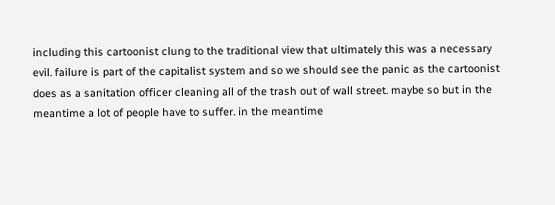including this cartoonist clung to the traditional view that ultimately this was a necessary evil. failure is part of the capitalist system and so we should see the panic as the cartoonist does as a sanitation officer cleaning all of the trash out of wall street. maybe so but in the meantime a lot of people have to suffer. in the meantime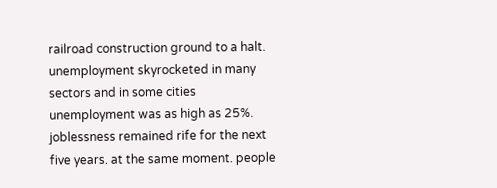railroad construction ground to a halt. unemployment skyrocketed in many sectors and in some cities unemployment was as high as 25%. joblessness remained rife for the next five years. at the same moment. people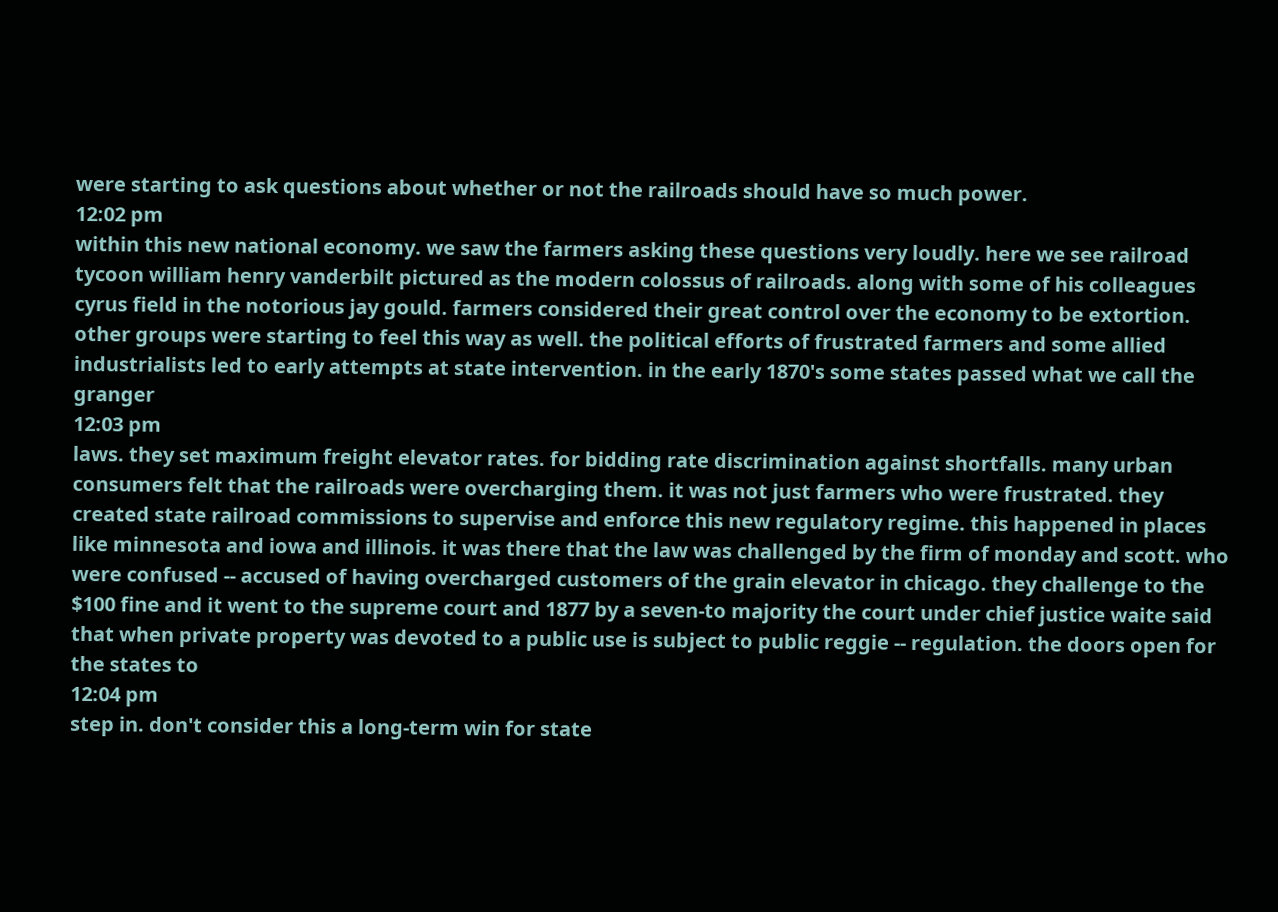were starting to ask questions about whether or not the railroads should have so much power.
12:02 pm
within this new national economy. we saw the farmers asking these questions very loudly. here we see railroad tycoon william henry vanderbilt pictured as the modern colossus of railroads. along with some of his colleagues cyrus field in the notorious jay gould. farmers considered their great control over the economy to be extortion. other groups were starting to feel this way as well. the political efforts of frustrated farmers and some allied industrialists led to early attempts at state intervention. in the early 1870's some states passed what we call the granger
12:03 pm
laws. they set maximum freight elevator rates. for bidding rate discrimination against shortfalls. many urban consumers felt that the railroads were overcharging them. it was not just farmers who were frustrated. they created state railroad commissions to supervise and enforce this new regulatory regime. this happened in places like minnesota and iowa and illinois. it was there that the law was challenged by the firm of monday and scott. who were confused -- accused of having overcharged customers of the grain elevator in chicago. they challenge to the $100 fine and it went to the supreme court and 1877 by a seven-to majority the court under chief justice waite said that when private property was devoted to a public use is subject to public reggie -- regulation. the doors open for the states to
12:04 pm
step in. don't consider this a long-term win for state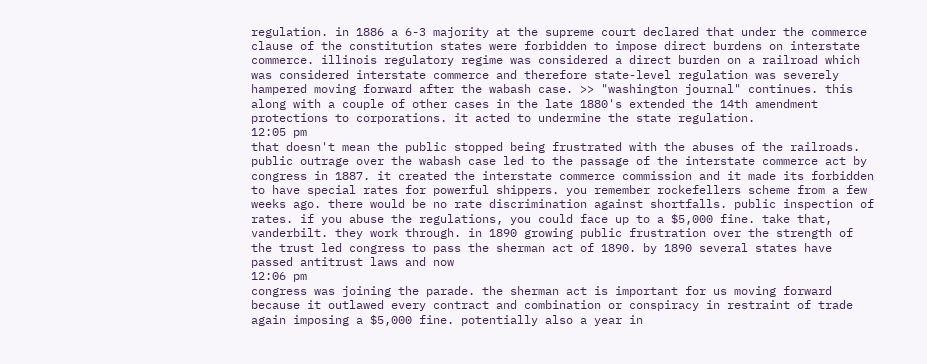regulation. in 1886 a 6-3 majority at the supreme court declared that under the commerce clause of the constitution states were forbidden to impose direct burdens on interstate commerce. illinois regulatory regime was considered a direct burden on a railroad which was considered interstate commerce and therefore state-level regulation was severely hampered moving forward after the wabash case. >> "washington journal" continues. this along with a couple of other cases in the late 1880's extended the 14th amendment protections to corporations. it acted to undermine the state regulation.
12:05 pm
that doesn't mean the public stopped being frustrated with the abuses of the railroads. public outrage over the wabash case led to the passage of the interstate commerce act by congress in 1887. it created the interstate commerce commission and it made its forbidden to have special rates for powerful shippers. you remember rockefellers scheme from a few weeks ago. there would be no rate discrimination against shortfalls. public inspection of rates. if you abuse the regulations, you could face up to a $5,000 fine. take that, vanderbilt. they work through. in 1890 growing public frustration over the strength of the trust led congress to pass the sherman act of 1890. by 1890 several states have passed antitrust laws and now
12:06 pm
congress was joining the parade. the sherman act is important for us moving forward because it outlawed every contract and combination or conspiracy in restraint of trade again imposing a $5,000 fine. potentially also a year in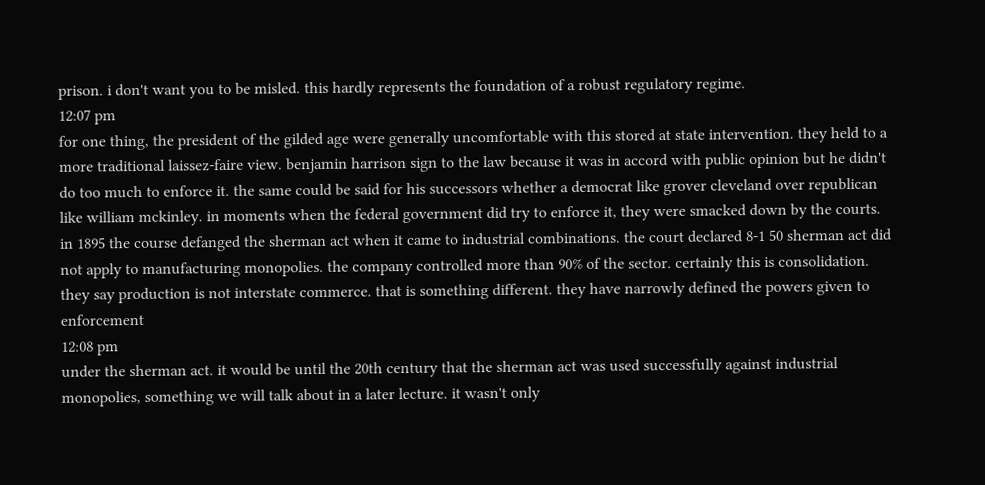prison. i don't want you to be misled. this hardly represents the foundation of a robust regulatory regime.
12:07 pm
for one thing, the president of the gilded age were generally uncomfortable with this stored at state intervention. they held to a more traditional laissez-faire view. benjamin harrison sign to the law because it was in accord with public opinion but he didn't do too much to enforce it. the same could be said for his successors whether a democrat like grover cleveland over republican like william mckinley. in moments when the federal government did try to enforce it, they were smacked down by the courts. in 1895 the course defanged the sherman act when it came to industrial combinations. the court declared 8-1 50 sherman act did not apply to manufacturing monopolies. the company controlled more than 90% of the sector. certainly this is consolidation. they say production is not interstate commerce. that is something different. they have narrowly defined the powers given to enforcement
12:08 pm
under the sherman act. it would be until the 20th century that the sherman act was used successfully against industrial monopolies, something we will talk about in a later lecture. it wasn't only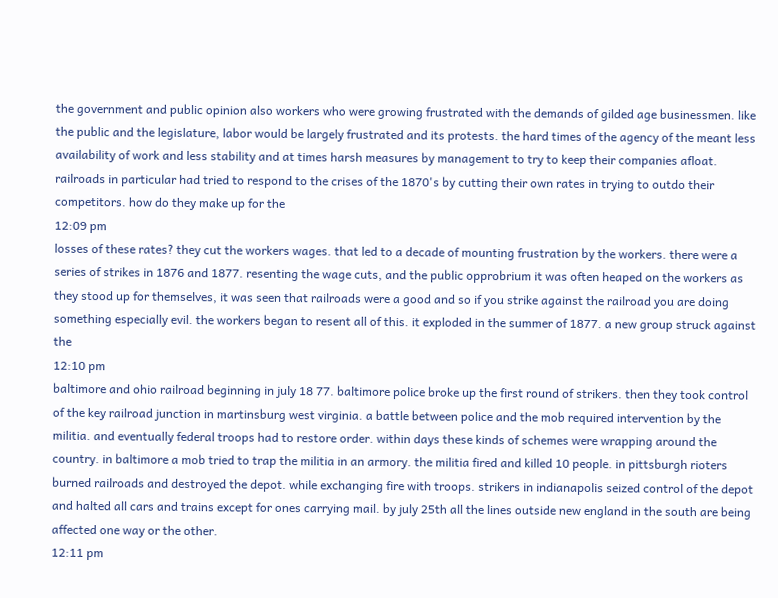the government and public opinion also workers who were growing frustrated with the demands of gilded age businessmen. like the public and the legislature, labor would be largely frustrated and its protests. the hard times of the agency of the meant less availability of work and less stability and at times harsh measures by management to try to keep their companies afloat. railroads in particular had tried to respond to the crises of the 1870's by cutting their own rates in trying to outdo their competitors. how do they make up for the
12:09 pm
losses of these rates? they cut the workers wages. that led to a decade of mounting frustration by the workers. there were a series of strikes in 1876 and 1877. resenting the wage cuts, and the public opprobrium it was often heaped on the workers as they stood up for themselves, it was seen that railroads were a good and so if you strike against the railroad you are doing something especially evil. the workers began to resent all of this. it exploded in the summer of 1877. a new group struck against the
12:10 pm
baltimore and ohio railroad beginning in july 18 77. baltimore police broke up the first round of strikers. then they took control of the key railroad junction in martinsburg west virginia. a battle between police and the mob required intervention by the militia. and eventually federal troops had to restore order. within days these kinds of schemes were wrapping around the country. in baltimore a mob tried to trap the militia in an armory. the militia fired and killed 10 people. in pittsburgh rioters burned railroads and destroyed the depot. while exchanging fire with troops. strikers in indianapolis seized control of the depot and halted all cars and trains except for ones carrying mail. by july 25th all the lines outside new england in the south are being affected one way or the other.
12:11 pm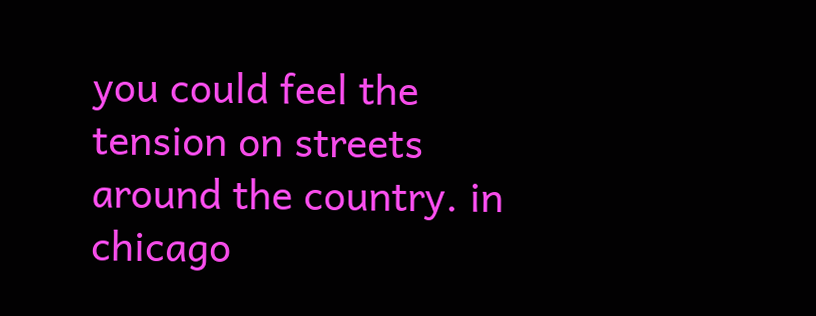you could feel the tension on streets around the country. in chicago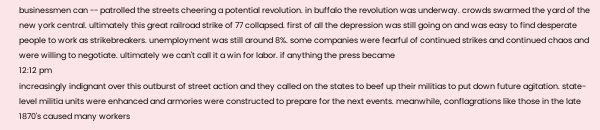businessmen can -- patrolled the streets cheering a potential revolution. in buffalo the revolution was underway. crowds swarmed the yard of the new york central. ultimately this great railroad strike of 77 collapsed. first of all the depression was still going on and was easy to find desperate people to work as strikebreakers. unemployment was still around 8%. some companies were fearful of continued strikes and continued chaos and were willing to negotiate. ultimately we can't call it a win for labor. if anything the press became
12:12 pm
increasingly indignant over this outburst of street action and they called on the states to beef up their militias to put down future agitation. state-level militia units were enhanced and armories were constructed to prepare for the next events. meanwhile, conflagrations like those in the late 1870's caused many workers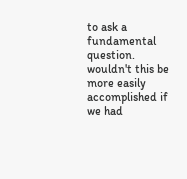to ask a fundamental question. wouldn't this be more easily accomplished if we had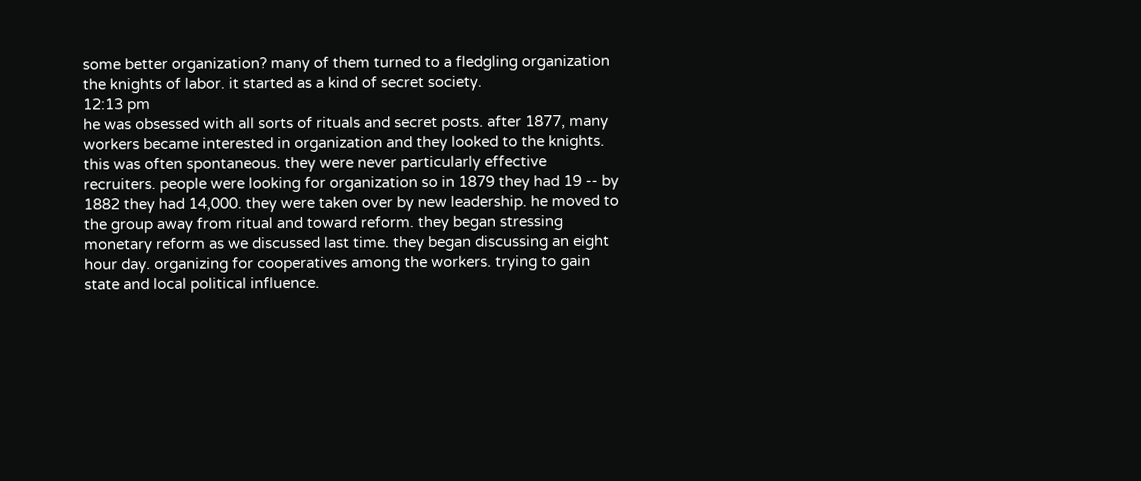some better organization? many of them turned to a fledgling organization the knights of labor. it started as a kind of secret society.
12:13 pm
he was obsessed with all sorts of rituals and secret posts. after 1877, many workers became interested in organization and they looked to the knights. this was often spontaneous. they were never particularly effective recruiters. people were looking for organization so in 1879 they had 19 -- by 1882 they had 14,000. they were taken over by new leadership. he moved to the group away from ritual and toward reform. they began stressing monetary reform as we discussed last time. they began discussing an eight hour day. organizing for cooperatives among the workers. trying to gain state and local political influence.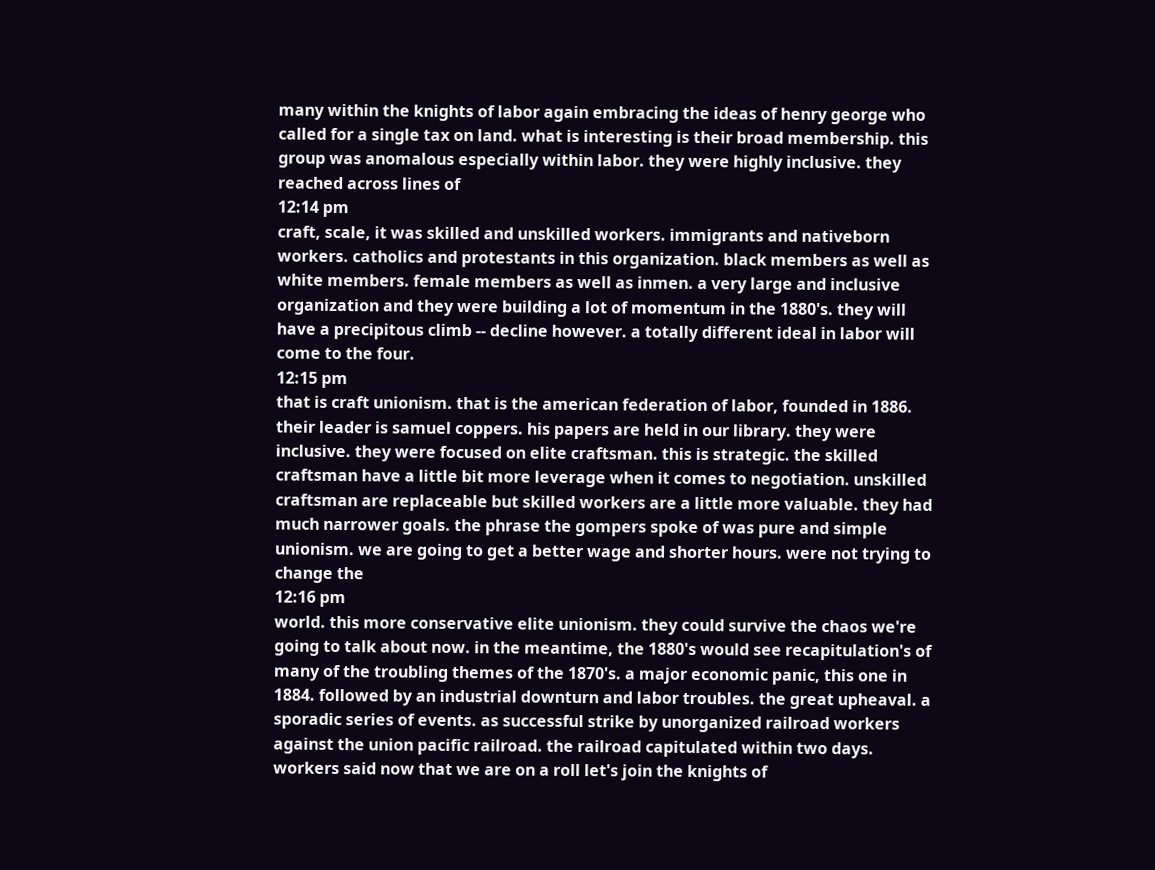many within the knights of labor again embracing the ideas of henry george who called for a single tax on land. what is interesting is their broad membership. this group was anomalous especially within labor. they were highly inclusive. they reached across lines of
12:14 pm
craft, scale, it was skilled and unskilled workers. immigrants and nativeborn workers. catholics and protestants in this organization. black members as well as white members. female members as well as inmen. a very large and inclusive organization and they were building a lot of momentum in the 1880's. they will have a precipitous climb -- decline however. a totally different ideal in labor will come to the four.
12:15 pm
that is craft unionism. that is the american federation of labor, founded in 1886. their leader is samuel coppers. his papers are held in our library. they were inclusive. they were focused on elite craftsman. this is strategic. the skilled craftsman have a little bit more leverage when it comes to negotiation. unskilled craftsman are replaceable but skilled workers are a little more valuable. they had much narrower goals. the phrase the gompers spoke of was pure and simple unionism. we are going to get a better wage and shorter hours. were not trying to change the
12:16 pm
world. this more conservative elite unionism. they could survive the chaos we're going to talk about now. in the meantime, the 1880's would see recapitulation's of many of the troubling themes of the 1870's. a major economic panic, this one in 1884. followed by an industrial downturn and labor troubles. the great upheaval. a sporadic series of events. as successful strike by unorganized railroad workers against the union pacific railroad. the railroad capitulated within two days. workers said now that we are on a roll let's join the knights of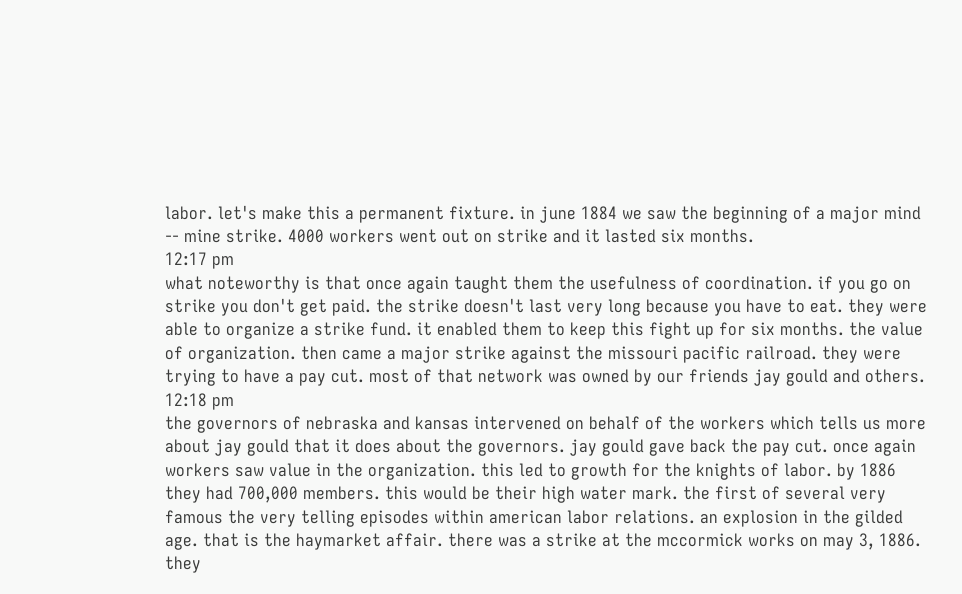labor. let's make this a permanent fixture. in june 1884 we saw the beginning of a major mind -- mine strike. 4000 workers went out on strike and it lasted six months.
12:17 pm
what noteworthy is that once again taught them the usefulness of coordination. if you go on strike you don't get paid. the strike doesn't last very long because you have to eat. they were able to organize a strike fund. it enabled them to keep this fight up for six months. the value of organization. then came a major strike against the missouri pacific railroad. they were trying to have a pay cut. most of that network was owned by our friends jay gould and others.
12:18 pm
the governors of nebraska and kansas intervened on behalf of the workers which tells us more about jay gould that it does about the governors. jay gould gave back the pay cut. once again workers saw value in the organization. this led to growth for the knights of labor. by 1886 they had 700,000 members. this would be their high water mark. the first of several very famous the very telling episodes within american labor relations. an explosion in the gilded age. that is the haymarket affair. there was a strike at the mccormick works on may 3, 1886. they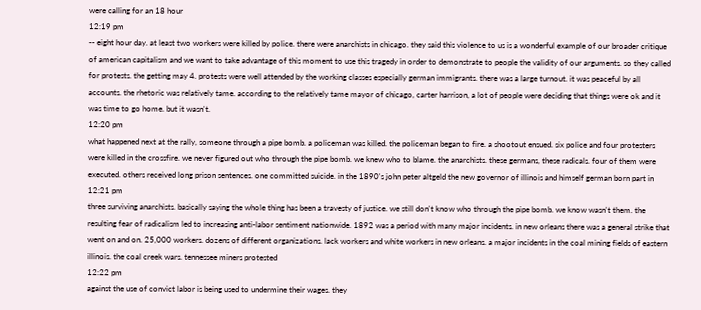were calling for an 18 hour
12:19 pm
-- eight hour day. at least two workers were killed by police. there were anarchists in chicago. they said this violence to us is a wonderful example of our broader critique of american capitalism and we want to take advantage of this moment to use this tragedy in order to demonstrate to people the validity of our arguments. so they called for protests. the getting may 4. protests were well attended by the working classes especially german immigrants. there was a large turnout. it was peaceful by all accounts. the rhetoric was relatively tame. according to the relatively tame mayor of chicago, carter harrison, a lot of people were deciding that things were ok and it was time to go home. but it wasn't.
12:20 pm
what happened next at the rally, someone through a pipe bomb. a policeman was killed. the policeman began to fire. a shootout ensued. six police and four protesters were killed in the crossfire. we never figured out who through the pipe bomb. we knew who to blame. the anarchists. these germans, these radicals. four of them were executed. others received long prison sentences. one committed suicide. in the 1890's john peter altgeld the new governor of illinois and himself german born part in
12:21 pm
three surviving anarchists. basically saying the whole thing has been a travesty of justice. we still don't know who through the pipe bomb. we know wasn't them. the resulting fear of radicalism led to increasing anti-labor sentiment nationwide. 1892 was a period with many major incidents. in new orleans there was a general strike that went on and on. 25,000 workers. dozens of different organizations. lack workers and white workers in new orleans. a major incidents in the coal mining fields of eastern illinois. the coal creek wars. tennessee miners protested
12:22 pm
against the use of convict labor is being used to undermine their wages. they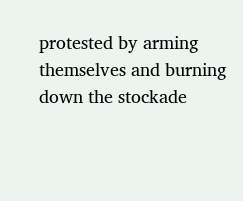protested by arming themselves and burning down the stockade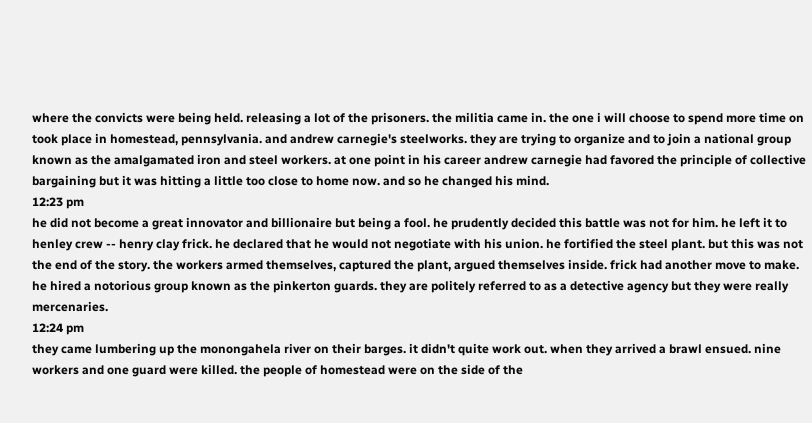where the convicts were being held. releasing a lot of the prisoners. the militia came in. the one i will choose to spend more time on took place in homestead, pennsylvania. and andrew carnegie's steelworks. they are trying to organize and to join a national group known as the amalgamated iron and steel workers. at one point in his career andrew carnegie had favored the principle of collective bargaining but it was hitting a little too close to home now. and so he changed his mind.
12:23 pm
he did not become a great innovator and billionaire but being a fool. he prudently decided this battle was not for him. he left it to henley crew -- henry clay frick. he declared that he would not negotiate with his union. he fortified the steel plant. but this was not the end of the story. the workers armed themselves, captured the plant, argued themselves inside. frick had another move to make. he hired a notorious group known as the pinkerton guards. they are politely referred to as a detective agency but they were really mercenaries.
12:24 pm
they came lumbering up the monongahela river on their barges. it didn't quite work out. when they arrived a brawl ensued. nine workers and one guard were killed. the people of homestead were on the side of the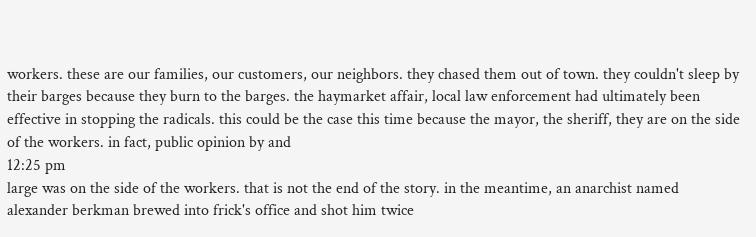workers. these are our families, our customers, our neighbors. they chased them out of town. they couldn't sleep by their barges because they burn to the barges. the haymarket affair, local law enforcement had ultimately been effective in stopping the radicals. this could be the case this time because the mayor, the sheriff, they are on the side of the workers. in fact, public opinion by and
12:25 pm
large was on the side of the workers. that is not the end of the story. in the meantime, an anarchist named alexander berkman brewed into frick's office and shot him twice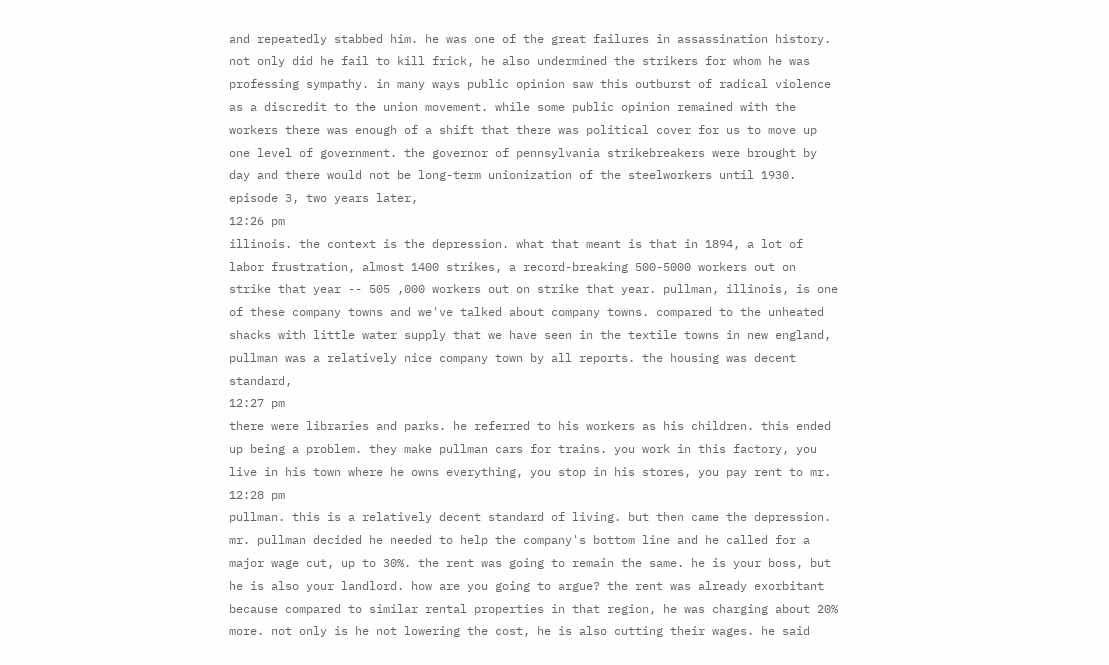and repeatedly stabbed him. he was one of the great failures in assassination history. not only did he fail to kill frick, he also undermined the strikers for whom he was professing sympathy. in many ways public opinion saw this outburst of radical violence as a discredit to the union movement. while some public opinion remained with the workers there was enough of a shift that there was political cover for us to move up one level of government. the governor of pennsylvania strikebreakers were brought by day and there would not be long-term unionization of the steelworkers until 1930. episode 3, two years later,
12:26 pm
illinois. the context is the depression. what that meant is that in 1894, a lot of labor frustration, almost 1400 strikes, a record-breaking 500-5000 workers out on strike that year -- 505 ,000 workers out on strike that year. pullman, illinois, is one of these company towns and we've talked about company towns. compared to the unheated shacks with little water supply that we have seen in the textile towns in new england, pullman was a relatively nice company town by all reports. the housing was decent standard,
12:27 pm
there were libraries and parks. he referred to his workers as his children. this ended up being a problem. they make pullman cars for trains. you work in this factory, you live in his town where he owns everything, you stop in his stores, you pay rent to mr.
12:28 pm
pullman. this is a relatively decent standard of living. but then came the depression. mr. pullman decided he needed to help the company's bottom line and he called for a major wage cut, up to 30%. the rent was going to remain the same. he is your boss, but he is also your landlord. how are you going to argue? the rent was already exorbitant because compared to similar rental properties in that region, he was charging about 20% more. not only is he not lowering the cost, he is also cutting their wages. he said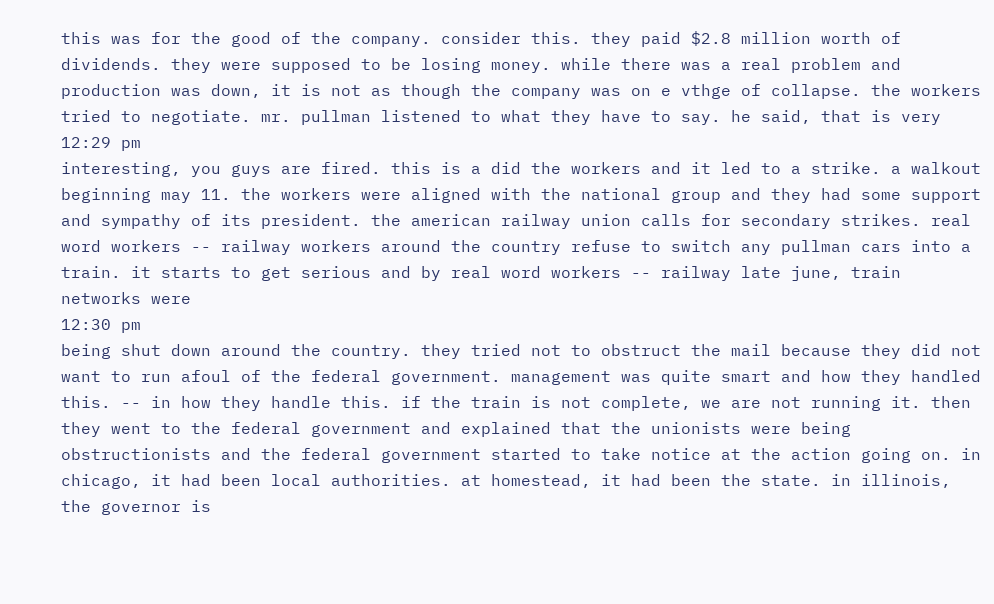this was for the good of the company. consider this. they paid $2.8 million worth of dividends. they were supposed to be losing money. while there was a real problem and production was down, it is not as though the company was on e vthge of collapse. the workers tried to negotiate. mr. pullman listened to what they have to say. he said, that is very
12:29 pm
interesting, you guys are fired. this is a did the workers and it led to a strike. a walkout beginning may 11. the workers were aligned with the national group and they had some support and sympathy of its president. the american railway union calls for secondary strikes. real word workers -- railway workers around the country refuse to switch any pullman cars into a train. it starts to get serious and by real word workers -- railway late june, train networks were
12:30 pm
being shut down around the country. they tried not to obstruct the mail because they did not want to run afoul of the federal government. management was quite smart and how they handled this. -- in how they handle this. if the train is not complete, we are not running it. then they went to the federal government and explained that the unionists were being obstructionists and the federal government started to take notice at the action going on. in chicago, it had been local authorities. at homestead, it had been the state. in illinois, the governor is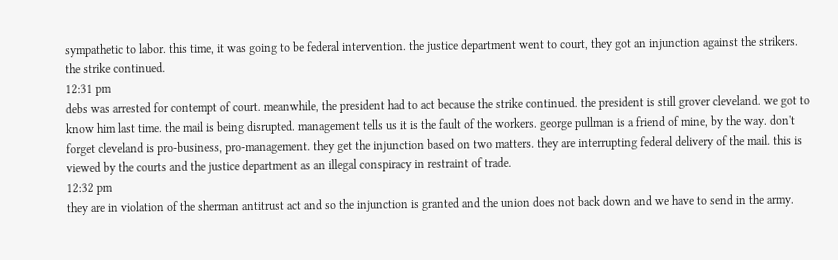sympathetic to labor. this time, it was going to be federal intervention. the justice department went to court, they got an injunction against the strikers. the strike continued.
12:31 pm
debs was arrested for contempt of court. meanwhile, the president had to act because the strike continued. the president is still grover cleveland. we got to know him last time. the mail is being disrupted. management tells us it is the fault of the workers. george pullman is a friend of mine, by the way. don't forget cleveland is pro-business, pro-management. they get the injunction based on two matters. they are interrupting federal delivery of the mail. this is viewed by the courts and the justice department as an illegal conspiracy in restraint of trade.
12:32 pm
they are in violation of the sherman antitrust act and so the injunction is granted and the union does not back down and we have to send in the army.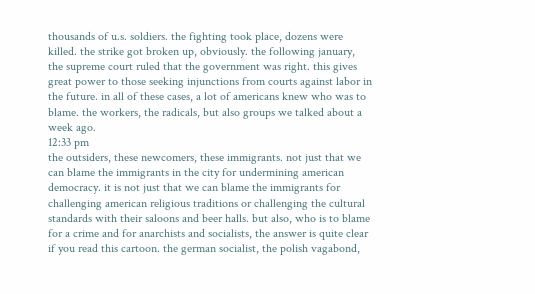thousands of u.s. soldiers. the fighting took place, dozens were killed. the strike got broken up, obviously. the following january, the supreme court ruled that the government was right. this gives great power to those seeking injunctions from courts against labor in the future. in all of these cases, a lot of americans knew who was to blame. the workers, the radicals, but also groups we talked about a week ago.
12:33 pm
the outsiders, these newcomers, these immigrants. not just that we can blame the immigrants in the city for undermining american democracy. it is not just that we can blame the immigrants for challenging american religious traditions or challenging the cultural standards with their saloons and beer halls. but also, who is to blame for a crime and for anarchists and socialists, the answer is quite clear if you read this cartoon. the german socialist, the polish vagabond,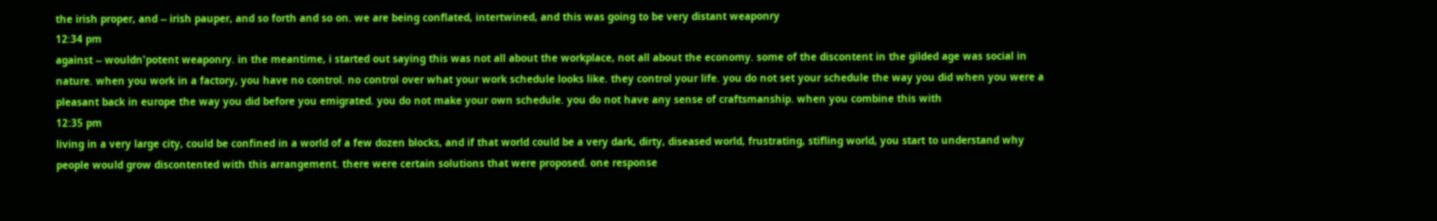the irish proper, and -- irish pauper, and so forth and so on. we are being conflated, intertwined, and this was going to be very distant weaponry
12:34 pm
against -- wouldn'potent weaponry. in the meantime, i started out saying this was not all about the workplace, not all about the economy. some of the discontent in the gilded age was social in nature. when you work in a factory, you have no control. no control over what your work schedule looks like. they control your life. you do not set your schedule the way you did when you were a pleasant back in europe the way you did before you emigrated. you do not make your own schedule. you do not have any sense of craftsmanship. when you combine this with
12:35 pm
living in a very large city, could be confined in a world of a few dozen blocks, and if that world could be a very dark, dirty, diseased world, frustrating, stifling world, you start to understand why people would grow discontented with this arrangement. there were certain solutions that were proposed. one response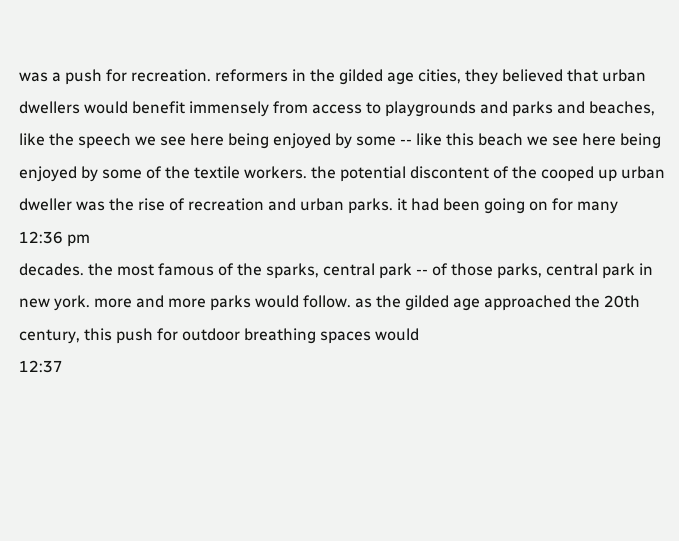was a push for recreation. reformers in the gilded age cities, they believed that urban dwellers would benefit immensely from access to playgrounds and parks and beaches, like the speech we see here being enjoyed by some -- like this beach we see here being enjoyed by some of the textile workers. the potential discontent of the cooped up urban dweller was the rise of recreation and urban parks. it had been going on for many
12:36 pm
decades. the most famous of the sparks, central park -- of those parks, central park in new york. more and more parks would follow. as the gilded age approached the 20th century, this push for outdoor breathing spaces would
12:37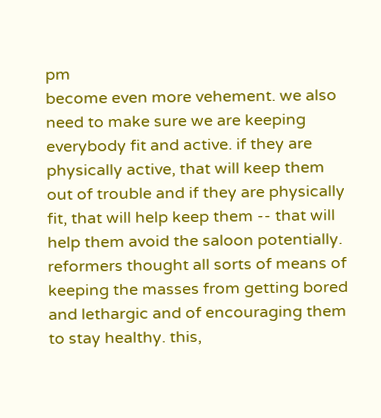pm
become even more vehement. we also need to make sure we are keeping everybody fit and active. if they are physically active, that will keep them out of trouble and if they are physically fit, that will help keep them -- that will help them avoid the saloon potentially. reformers thought all sorts of means of keeping the masses from getting bored and lethargic and of encouraging them to stay healthy. this,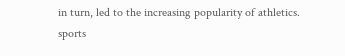in turn, led to the increasing popularity of athletics. sports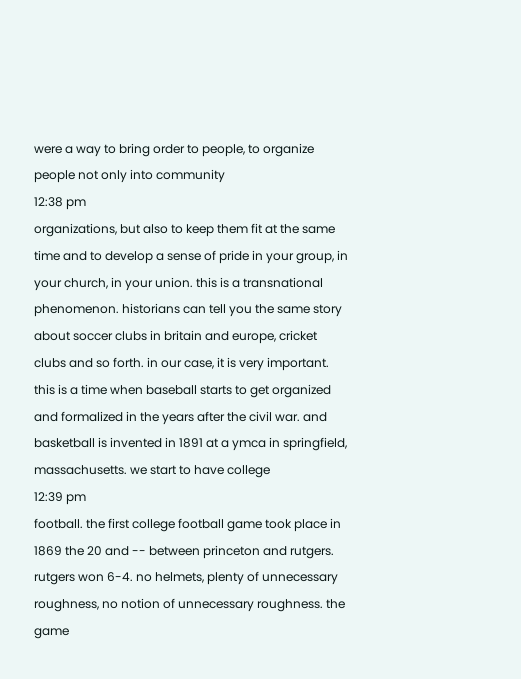were a way to bring order to people, to organize people not only into community
12:38 pm
organizations, but also to keep them fit at the same time and to develop a sense of pride in your group, in your church, in your union. this is a transnational phenomenon. historians can tell you the same story about soccer clubs in britain and europe, cricket clubs and so forth. in our case, it is very important. this is a time when baseball starts to get organized and formalized in the years after the civil war. and basketball is invented in 1891 at a ymca in springfield, massachusetts. we start to have college
12:39 pm
football. the first college football game took place in 1869 the 20 and -- between princeton and rutgers. rutgers won 6-4. no helmets, plenty of unnecessary roughness, no notion of unnecessary roughness. the game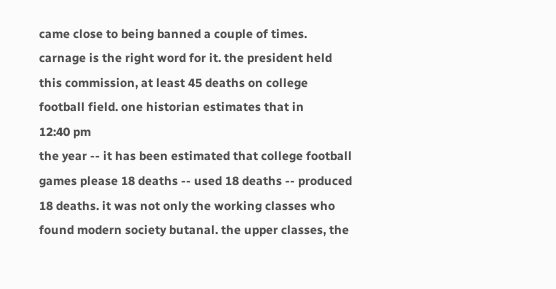came close to being banned a couple of times. carnage is the right word for it. the president held this commission, at least 45 deaths on college football field. one historian estimates that in
12:40 pm
the year -- it has been estimated that college football games please 18 deaths -- used 18 deaths -- produced 18 deaths. it was not only the working classes who found modern society butanal. the upper classes, the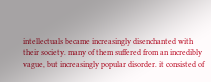intellectuals became increasingly disenchanted with their society. many of them suffered from an incredibly vague, but increasingly popular disorder. it consisted of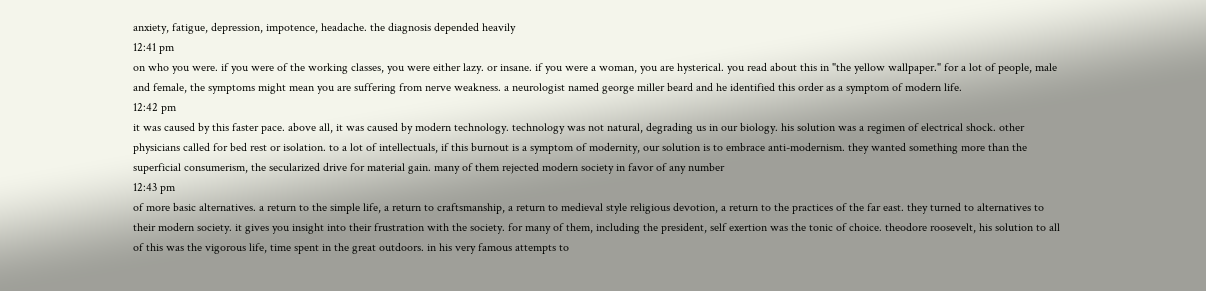anxiety, fatigue, depression, impotence, headache. the diagnosis depended heavily
12:41 pm
on who you were. if you were of the working classes, you were either lazy. or insane. if you were a woman, you are hysterical. you read about this in "the yellow wallpaper." for a lot of people, male and female, the symptoms might mean you are suffering from nerve weakness. a neurologist named george miller beard and he identified this order as a symptom of modern life.
12:42 pm
it was caused by this faster pace. above all, it was caused by modern technology. technology was not natural, degrading us in our biology. his solution was a regimen of electrical shock. other physicians called for bed rest or isolation. to a lot of intellectuals, if this burnout is a symptom of modernity, our solution is to embrace anti-modernism. they wanted something more than the superficial consumerism, the secularized drive for material gain. many of them rejected modern society in favor of any number
12:43 pm
of more basic alternatives. a return to the simple life, a return to craftsmanship, a return to medieval style religious devotion, a return to the practices of the far east. they turned to alternatives to their modern society. it gives you insight into their frustration with the society. for many of them, including the president, self exertion was the tonic of choice. theodore roosevelt, his solution to all of this was the vigorous life, time spent in the great outdoors. in his very famous attempts to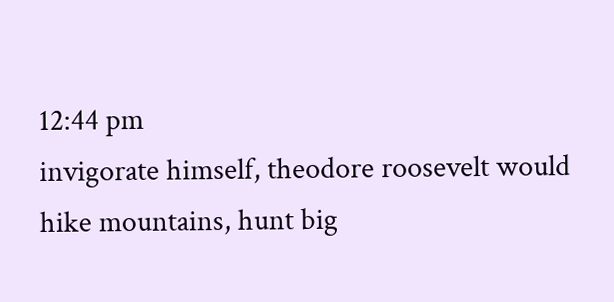12:44 pm
invigorate himself, theodore roosevelt would hike mountains, hunt big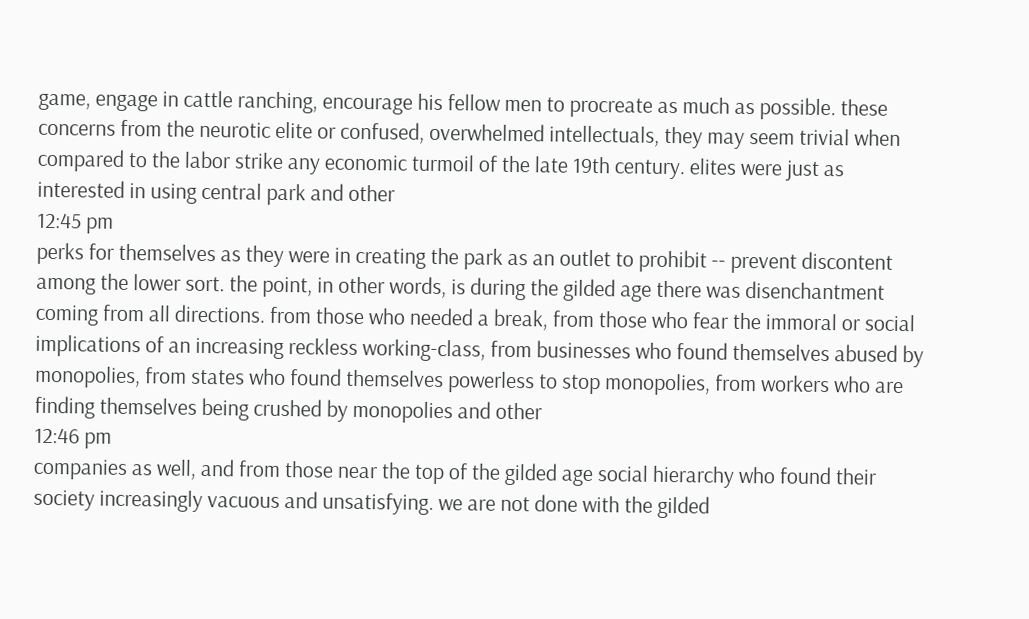game, engage in cattle ranching, encourage his fellow men to procreate as much as possible. these concerns from the neurotic elite or confused, overwhelmed intellectuals, they may seem trivial when compared to the labor strike any economic turmoil of the late 19th century. elites were just as interested in using central park and other
12:45 pm
perks for themselves as they were in creating the park as an outlet to prohibit -- prevent discontent among the lower sort. the point, in other words, is during the gilded age there was disenchantment coming from all directions. from those who needed a break, from those who fear the immoral or social implications of an increasing reckless working-class, from businesses who found themselves abused by monopolies, from states who found themselves powerless to stop monopolies, from workers who are finding themselves being crushed by monopolies and other
12:46 pm
companies as well, and from those near the top of the gilded age social hierarchy who found their society increasingly vacuous and unsatisfying. we are not done with the gilded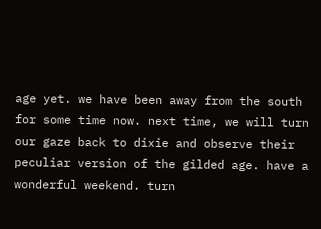age yet. we have been away from the south for some time now. next time, we will turn our gaze back to dixie and observe their peculiar version of the gilded age. have a wonderful weekend. turn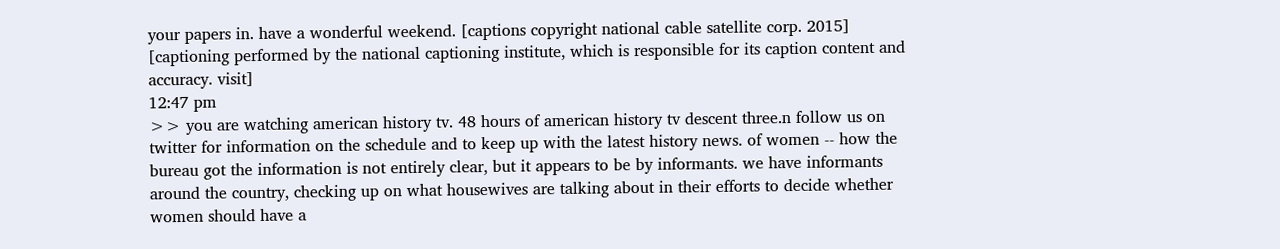your papers in. have a wonderful weekend. [captions copyright national cable satellite corp. 2015] [captioning performed by the national captioning institute, which is responsible for its caption content and accuracy. visit]
12:47 pm
>> you are watching american history tv. 48 hours of american history tv descent three.n follow us on twitter for information on the schedule and to keep up with the latest history news. of women -- how the bureau got the information is not entirely clear, but it appears to be by informants. we have informants around the country, checking up on what housewives are talking about in their efforts to decide whether women should have a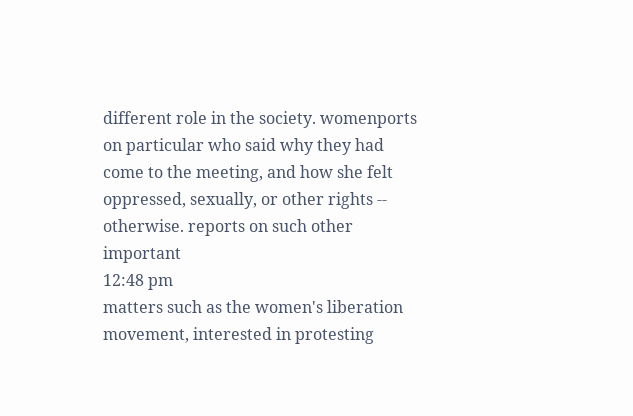different role in the society. womenports on particular who said why they had come to the meeting, and how she felt oppressed, sexually, or other rights -- otherwise. reports on such other important
12:48 pm
matters such as the women's liberation movement, interested in protesting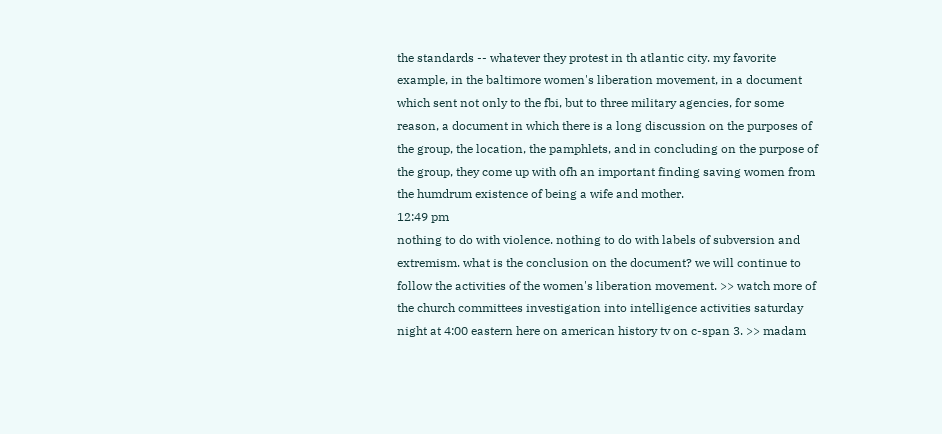the standards -- whatever they protest in th atlantic city. my favorite example, in the baltimore women's liberation movement, in a document which sent not only to the fbi, but to three military agencies, for some reason, a document in which there is a long discussion on the purposes of the group, the location, the pamphlets, and in concluding on the purpose of the group, they come up with ofh an important finding saving women from the humdrum existence of being a wife and mother.
12:49 pm
nothing to do with violence. nothing to do with labels of subversion and extremism. what is the conclusion on the document? we will continue to follow the activities of the women's liberation movement. >> watch more of the church committees investigation into intelligence activities saturday night at 4:00 eastern here on american history tv on c-span 3. >> madam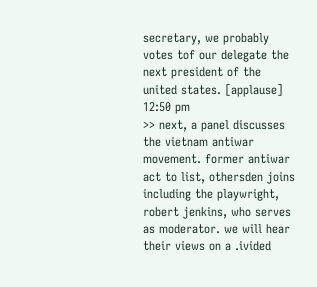secretary, we probably votes tof our delegate the next president of the united states. [applause]
12:50 pm
>> next, a panel discusses the vietnam antiwar movement. former antiwar act to list, othersden joins including the playwright, robert jenkins, who serves as moderator. we will hear their views on a .ivided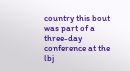country this bout was part of a three-day conference at the lbj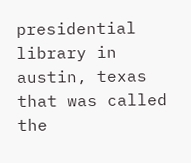presidential library in austin, texas that was called the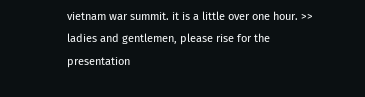vietnam war summit. it is a little over one hour. >> ladies and gentlemen, please rise for the presentation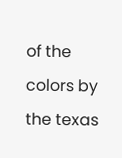of the colors by the texas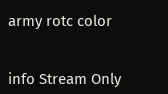army rotc color


info Stream Only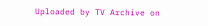Uploaded by TV Archive on